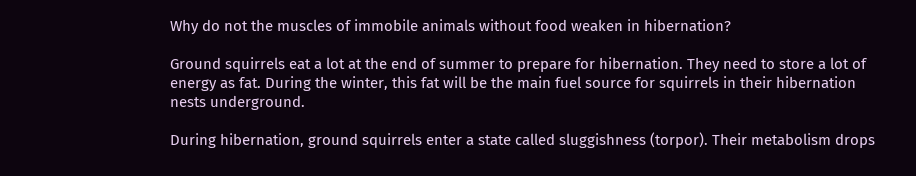Why do not the muscles of immobile animals without food weaken in hibernation?

Ground squirrels eat a lot at the end of summer to prepare for hibernation. They need to store a lot of energy as fat. During the winter, this fat will be the main fuel source for squirrels in their hibernation nests underground.

During hibernation, ground squirrels enter a state called sluggishness (torpor). Their metabolism drops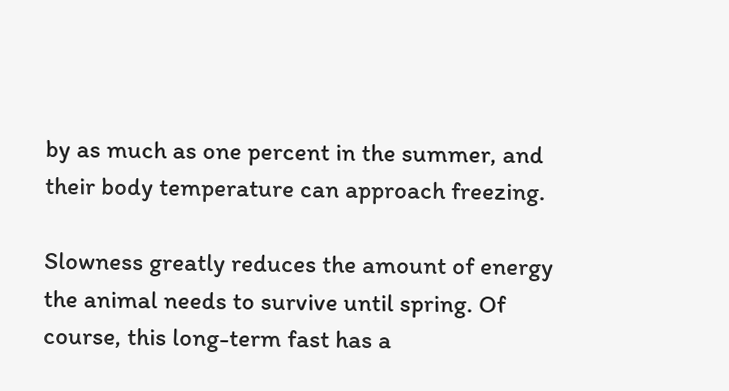by as much as one percent in the summer, and their body temperature can approach freezing.

Slowness greatly reduces the amount of energy the animal needs to survive until spring. Of course, this long-term fast has a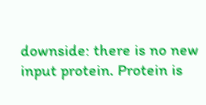downside: there is no new input protein. Protein is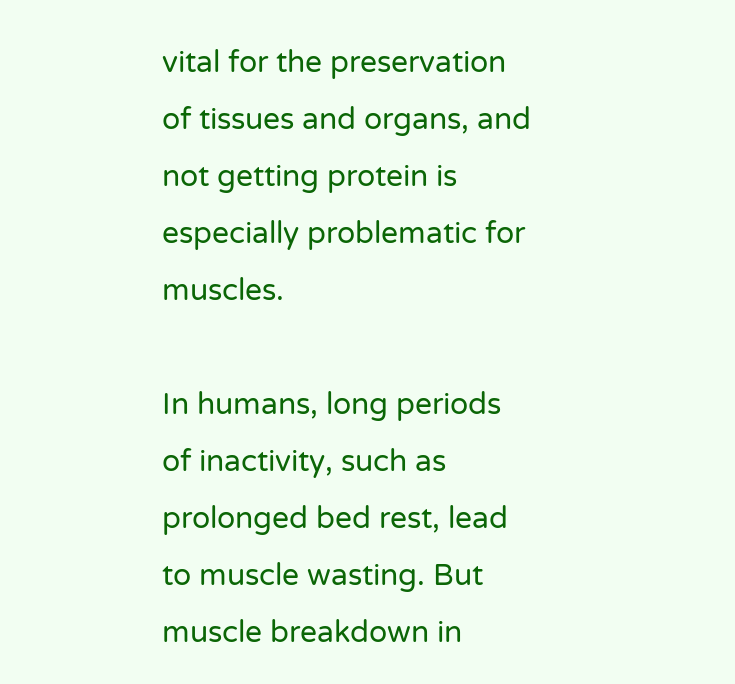vital for the preservation of tissues and organs, and not getting protein is especially problematic for muscles.

In humans, long periods of inactivity, such as prolonged bed rest, lead to muscle wasting. But muscle breakdown in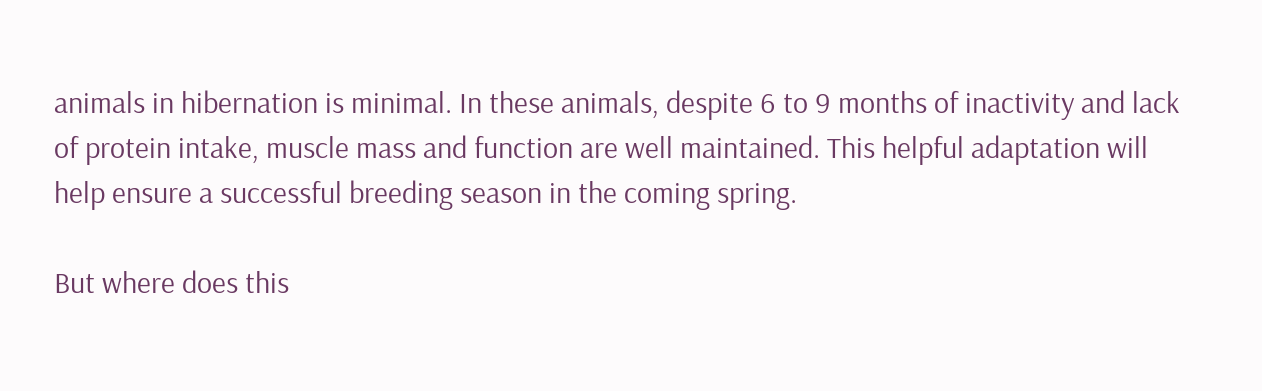animals in hibernation is minimal. In these animals, despite 6 to 9 months of inactivity and lack of protein intake, muscle mass and function are well maintained. This helpful adaptation will help ensure a successful breeding season in the coming spring.

But where does this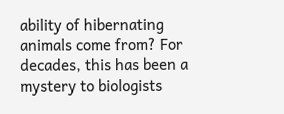ability of hibernating animals come from? For decades, this has been a mystery to biologists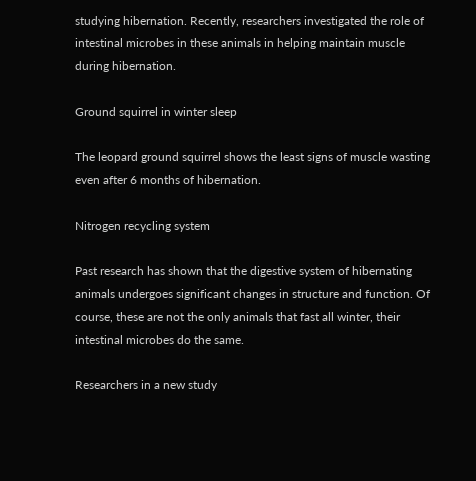studying hibernation. Recently, researchers investigated the role of intestinal microbes in these animals in helping maintain muscle during hibernation.

Ground squirrel in winter sleep

The leopard ground squirrel shows the least signs of muscle wasting even after 6 months of hibernation.

Nitrogen recycling system

Past research has shown that the digestive system of hibernating animals undergoes significant changes in structure and function. Of course, these are not the only animals that fast all winter, their intestinal microbes do the same.

Researchers in a new study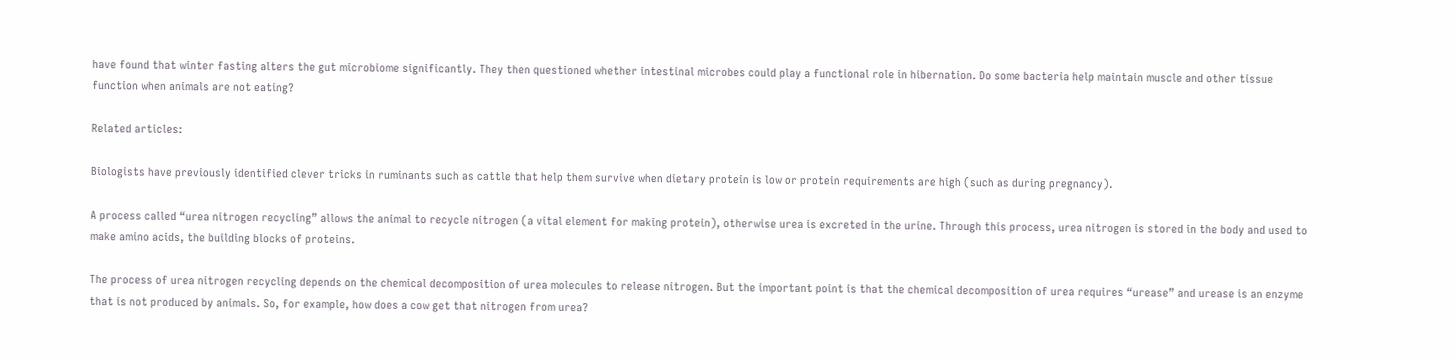have found that winter fasting alters the gut microbiome significantly. They then questioned whether intestinal microbes could play a functional role in hibernation. Do some bacteria help maintain muscle and other tissue function when animals are not eating?

Related articles:

Biologists have previously identified clever tricks in ruminants such as cattle that help them survive when dietary protein is low or protein requirements are high (such as during pregnancy).

A process called “urea nitrogen recycling” allows the animal to recycle nitrogen (a vital element for making protein), otherwise urea is excreted in the urine. Through this process, urea nitrogen is stored in the body and used to make amino acids, the building blocks of proteins.

The process of urea nitrogen recycling depends on the chemical decomposition of urea molecules to release nitrogen. But the important point is that the chemical decomposition of urea requires “urease” and urease is an enzyme that is not produced by animals. So, for example, how does a cow get that nitrogen from urea?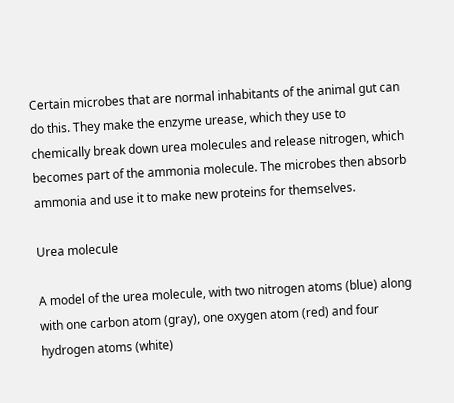Certain microbes that are normal inhabitants of the animal gut can do this. They make the enzyme urease, which they use to chemically break down urea molecules and release nitrogen, which becomes part of the ammonia molecule. The microbes then absorb ammonia and use it to make new proteins for themselves.

Urea molecule

A model of the urea molecule, with two nitrogen atoms (blue) along with one carbon atom (gray), one oxygen atom (red) and four hydrogen atoms (white)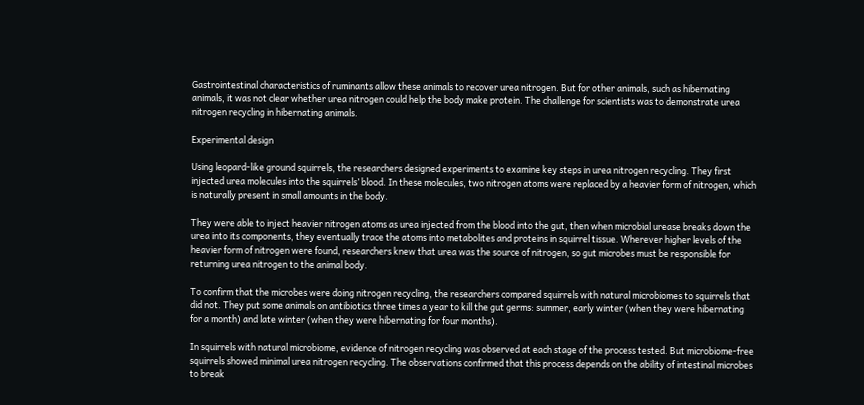Gastrointestinal characteristics of ruminants allow these animals to recover urea nitrogen. But for other animals, such as hibernating animals, it was not clear whether urea nitrogen could help the body make protein. The challenge for scientists was to demonstrate urea nitrogen recycling in hibernating animals.

Experimental design

Using leopard-like ground squirrels, the researchers designed experiments to examine key steps in urea nitrogen recycling. They first injected urea molecules into the squirrels’ blood. In these molecules, two nitrogen atoms were replaced by a heavier form of nitrogen, which is naturally present in small amounts in the body.

They were able to inject heavier nitrogen atoms as urea injected from the blood into the gut, then when microbial urease breaks down the urea into its components, they eventually trace the atoms into metabolites and proteins in squirrel tissue. Wherever higher levels of the heavier form of nitrogen were found, researchers knew that urea was the source of nitrogen, so gut microbes must be responsible for returning urea nitrogen to the animal body.

To confirm that the microbes were doing nitrogen recycling, the researchers compared squirrels with natural microbiomes to squirrels that did not. They put some animals on antibiotics three times a year to kill the gut germs: summer, early winter (when they were hibernating for a month) and late winter (when they were hibernating for four months).

In squirrels with natural microbiome, evidence of nitrogen recycling was observed at each stage of the process tested. But microbiome-free squirrels showed minimal urea nitrogen recycling. The observations confirmed that this process depends on the ability of intestinal microbes to break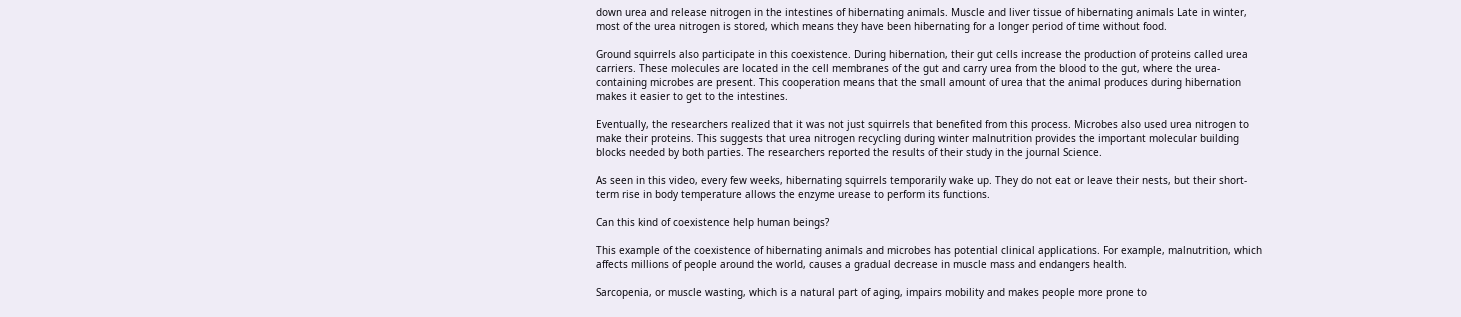down urea and release nitrogen in the intestines of hibernating animals. Muscle and liver tissue of hibernating animals Late in winter, most of the urea nitrogen is stored, which means they have been hibernating for a longer period of time without food.

Ground squirrels also participate in this coexistence. During hibernation, their gut cells increase the production of proteins called urea carriers. These molecules are located in the cell membranes of the gut and carry urea from the blood to the gut, where the urea-containing microbes are present. This cooperation means that the small amount of urea that the animal produces during hibernation makes it easier to get to the intestines.

Eventually, the researchers realized that it was not just squirrels that benefited from this process. Microbes also used urea nitrogen to make their proteins. This suggests that urea nitrogen recycling during winter malnutrition provides the important molecular building blocks needed by both parties. The researchers reported the results of their study in the journal Science.

As seen in this video, every few weeks, hibernating squirrels temporarily wake up. They do not eat or leave their nests, but their short-term rise in body temperature allows the enzyme urease to perform its functions.

Can this kind of coexistence help human beings?

This example of the coexistence of hibernating animals and microbes has potential clinical applications. For example, malnutrition, which affects millions of people around the world, causes a gradual decrease in muscle mass and endangers health.

Sarcopenia, or muscle wasting, which is a natural part of aging, impairs mobility and makes people more prone to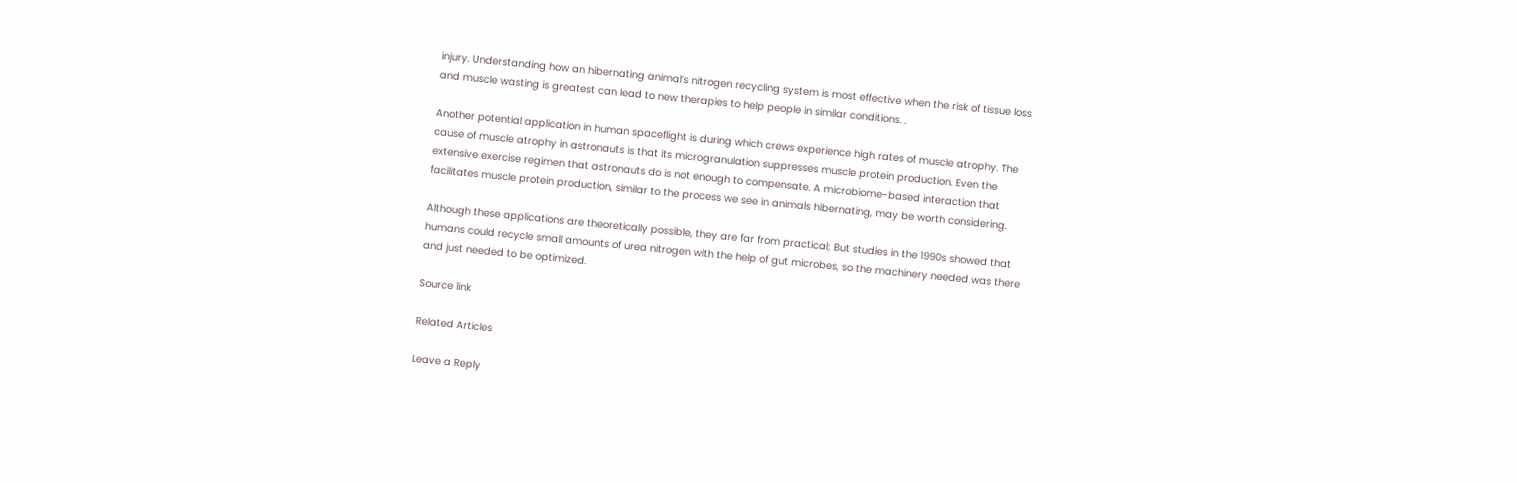injury. Understanding how an hibernating animal’s nitrogen recycling system is most effective when the risk of tissue loss and muscle wasting is greatest can lead to new therapies to help people in similar conditions. .

Another potential application in human spaceflight is during which crews experience high rates of muscle atrophy. The cause of muscle atrophy in astronauts is that its microgranulation suppresses muscle protein production. Even the extensive exercise regimen that astronauts do is not enough to compensate. A microbiome-based interaction that facilitates muscle protein production, similar to the process we see in animals hibernating, may be worth considering.

Although these applications are theoretically possible, they are far from practical; But studies in the 1990s showed that humans could recycle small amounts of urea nitrogen with the help of gut microbes, so the machinery needed was there and just needed to be optimized.

Source link

Related Articles

Leave a Reply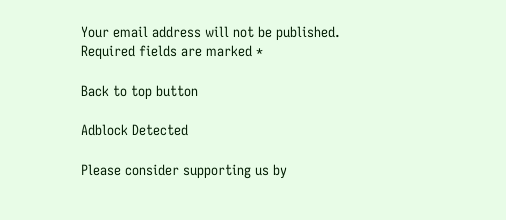Your email address will not be published. Required fields are marked *

Back to top button

Adblock Detected

Please consider supporting us by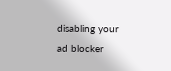disabling your ad blocker